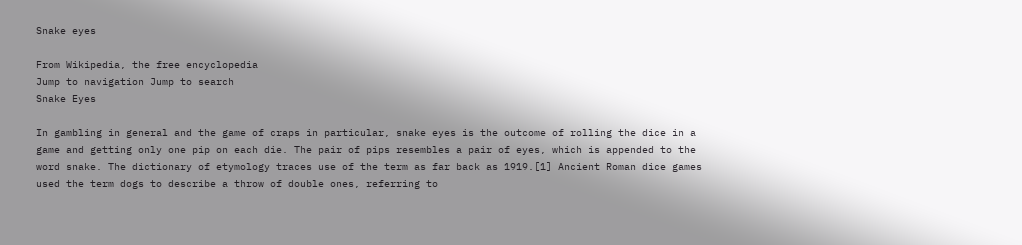Snake eyes

From Wikipedia, the free encyclopedia
Jump to navigation Jump to search
Snake Eyes

In gambling in general and the game of craps in particular, snake eyes is the outcome of rolling the dice in a game and getting only one pip on each die. The pair of pips resembles a pair of eyes, which is appended to the word snake. The dictionary of etymology traces use of the term as far back as 1919.[1] Ancient Roman dice games used the term dogs to describe a throw of double ones, referring to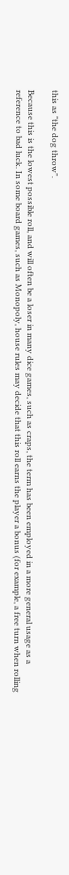this as "the dog throw".

Because this is the lowest possible roll, and will often be a loser in many dice games, such as craps, the term has been employed in a more general usage as a reference to bad luck. In some board games, such as Monopoly, house rules may decide that this roll earns the player a bonus (for example, a free turn when rolling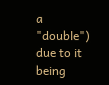a "double") due to it being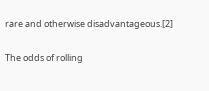rare and otherwise disadvantageous.[2]

The odds of rolling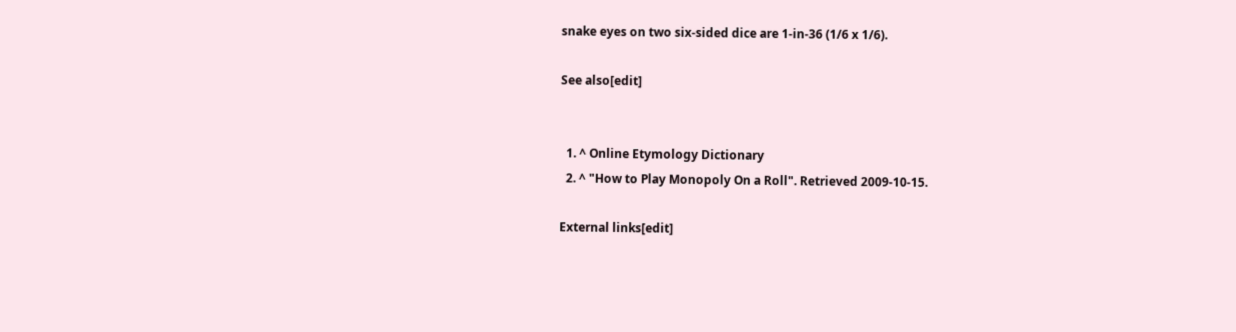snake eyes on two six-sided dice are 1-in-36 (1/6 x 1/6).

See also[edit]


  1. ^ Online Etymology Dictionary
  2. ^ "How to Play Monopoly On a Roll". Retrieved 2009-10-15.

External links[edit]